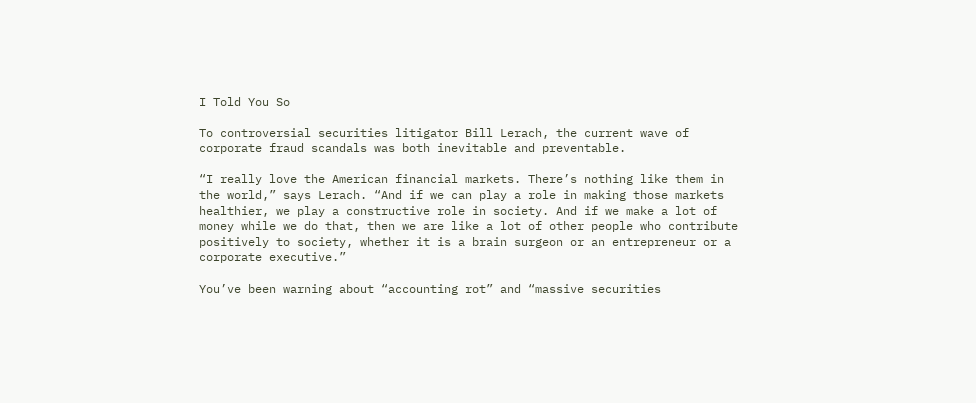I Told You So

To controversial securities litigator Bill Lerach, the current wave of corporate fraud scandals was both inevitable and preventable.

“I really love the American financial markets. There’s nothing like them in the world,” says Lerach. “And if we can play a role in making those markets healthier, we play a constructive role in society. And if we make a lot of money while we do that, then we are like a lot of other people who contribute positively to society, whether it is a brain surgeon or an entrepreneur or a corporate executive.”

You’ve been warning about “accounting rot” and “massive securities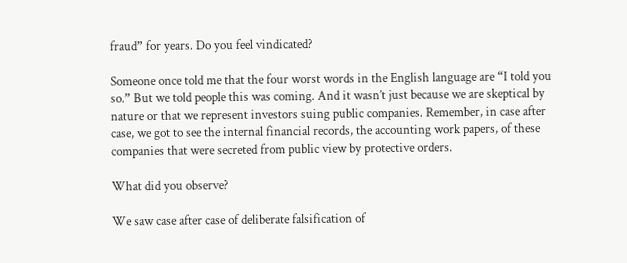fraud” for years. Do you feel vindicated?

Someone once told me that the four worst words in the English language are “I told you so.” But we told people this was coming. And it wasn’t just because we are skeptical by nature or that we represent investors suing public companies. Remember, in case after case, we got to see the internal financial records, the accounting work papers, of these companies that were secreted from public view by protective orders.

What did you observe?

We saw case after case of deliberate falsification of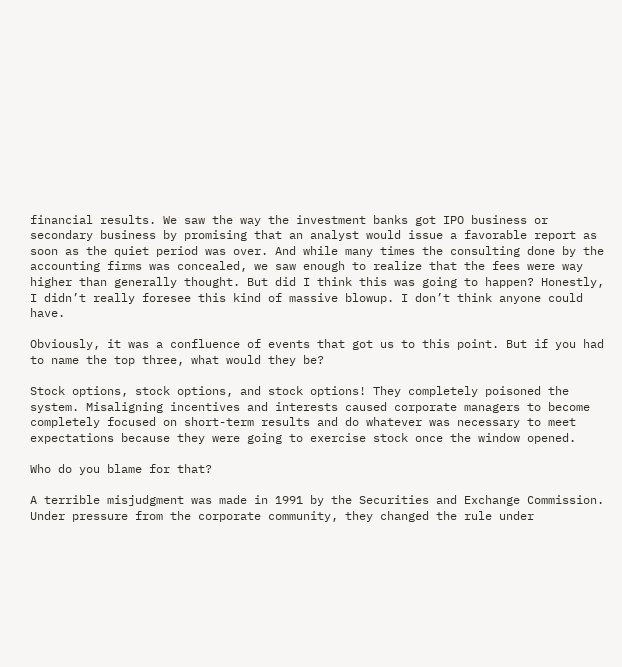financial results. We saw the way the investment banks got IPO business or secondary business by promising that an analyst would issue a favorable report as soon as the quiet period was over. And while many times the consulting done by the accounting firms was concealed, we saw enough to realize that the fees were way higher than generally thought. But did I think this was going to happen? Honestly, I didn’t really foresee this kind of massive blowup. I don’t think anyone could have.

Obviously, it was a confluence of events that got us to this point. But if you had to name the top three, what would they be?

Stock options, stock options, and stock options! They completely poisoned the system. Misaligning incentives and interests caused corporate managers to become completely focused on short-term results and do whatever was necessary to meet expectations because they were going to exercise stock once the window opened.

Who do you blame for that?

A terrible misjudgment was made in 1991 by the Securities and Exchange Commission. Under pressure from the corporate community, they changed the rule under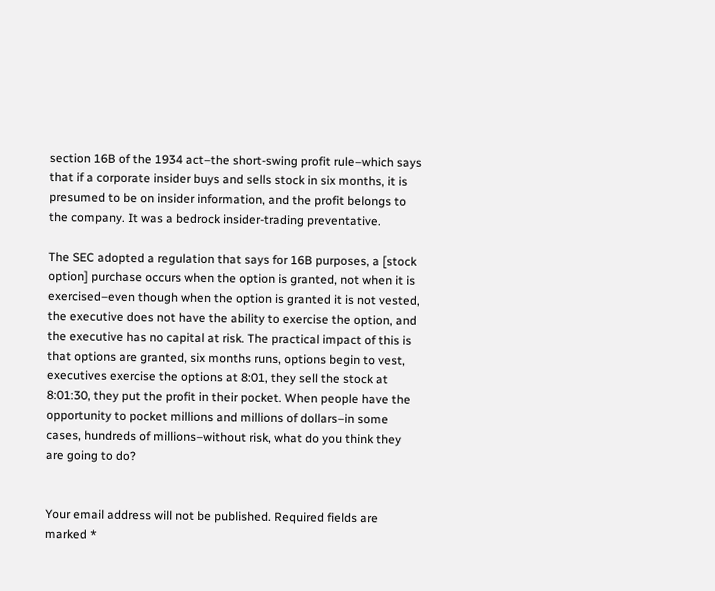section 16B of the 1934 act–the short-swing profit rule–which says that if a corporate insider buys and sells stock in six months, it is presumed to be on insider information, and the profit belongs to the company. It was a bedrock insider-trading preventative.

The SEC adopted a regulation that says for 16B purposes, a [stock option] purchase occurs when the option is granted, not when it is exercised–even though when the option is granted it is not vested, the executive does not have the ability to exercise the option, and the executive has no capital at risk. The practical impact of this is that options are granted, six months runs, options begin to vest, executives exercise the options at 8:01, they sell the stock at 8:01:30, they put the profit in their pocket. When people have the opportunity to pocket millions and millions of dollars–in some cases, hundreds of millions–without risk, what do you think they are going to do?


Your email address will not be published. Required fields are marked *